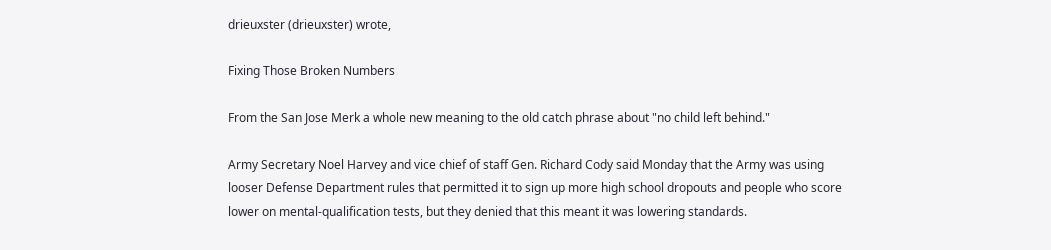drieuxster (drieuxster) wrote,

Fixing Those Broken Numbers

From the San Jose Merk a whole new meaning to the old catch phrase about "no child left behind."

Army Secretary Noel Harvey and vice chief of staff Gen. Richard Cody said Monday that the Army was using looser Defense Department rules that permitted it to sign up more high school dropouts and people who score lower on mental-qualification tests, but they denied that this meant it was lowering standards.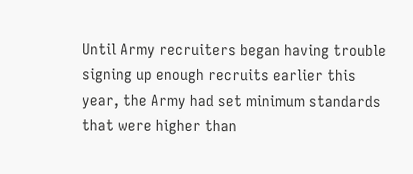Until Army recruiters began having trouble signing up enough recruits earlier this year, the Army had set minimum standards that were higher than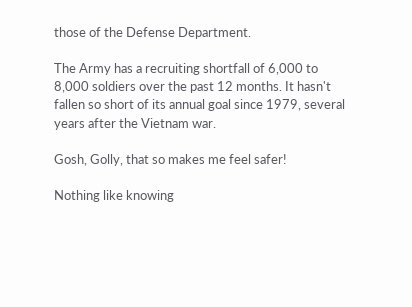those of the Defense Department.

The Army has a recruiting shortfall of 6,000 to 8,000 soldiers over the past 12 months. It hasn't fallen so short of its annual goal since 1979, several years after the Vietnam war.

Gosh, Golly, that so makes me feel safer!

Nothing like knowing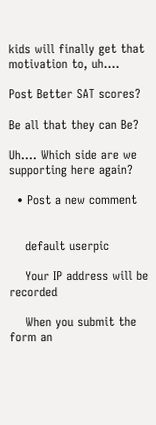kids will finally get that motivation to, uh....

Post Better SAT scores?

Be all that they can Be?

Uh.... Which side are we supporting here again?

  • Post a new comment


    default userpic

    Your IP address will be recorded

    When you submit the form an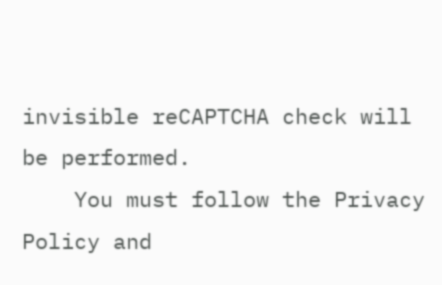invisible reCAPTCHA check will be performed.
    You must follow the Privacy Policy and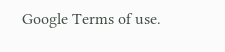Google Terms of use.